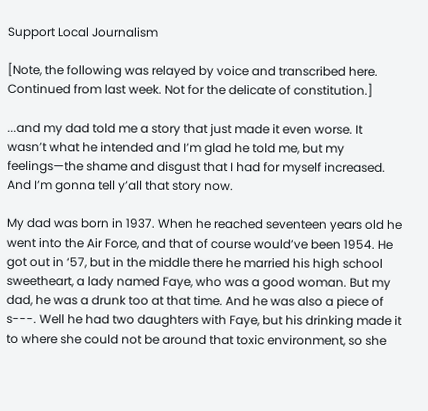Support Local Journalism

[Note, the following was relayed by voice and transcribed here. Continued from last week. Not for the delicate of constitution.]

...and my dad told me a story that just made it even worse. It wasn’t what he intended and I’m glad he told me, but my feelings—the shame and disgust that I had for myself increased. And I’m gonna tell y’all that story now.

My dad was born in 1937. When he reached seventeen years old he went into the Air Force, and that of course would’ve been 1954. He got out in ‘57, but in the middle there he married his high school sweetheart, a lady named Faye, who was a good woman. But my dad, he was a drunk too at that time. And he was also a piece of s---. Well he had two daughters with Faye, but his drinking made it to where she could not be around that toxic environment, so she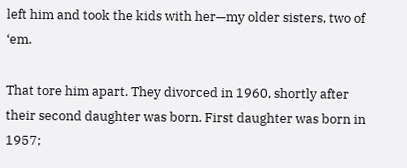left him and took the kids with her—my older sisters, two of ‘em.

That tore him apart. They divorced in 1960, shortly after their second daughter was born. First daughter was born in 1957;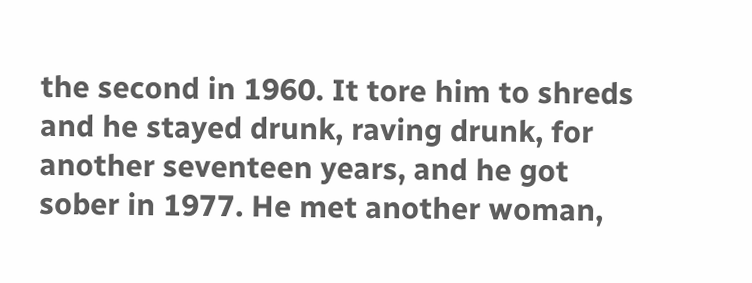the second in 1960. It tore him to shreds and he stayed drunk, raving drunk, for another seventeen years, and he got sober in 1977. He met another woman,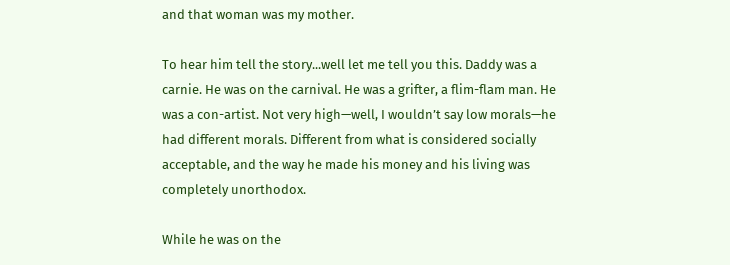and that woman was my mother.

To hear him tell the story...well let me tell you this. Daddy was a carnie. He was on the carnival. He was a grifter, a flim-flam man. He was a con-artist. Not very high—well, I wouldn’t say low morals—he had different morals. Different from what is considered socially acceptable, and the way he made his money and his living was completely unorthodox.

While he was on the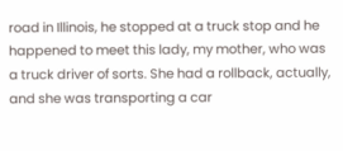road in Illinois, he stopped at a truck stop and he happened to meet this lady, my mother, who was a truck driver of sorts. She had a rollback, actually, and she was transporting a car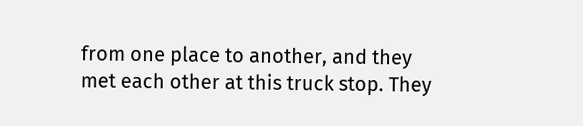from one place to another, and they met each other at this truck stop. They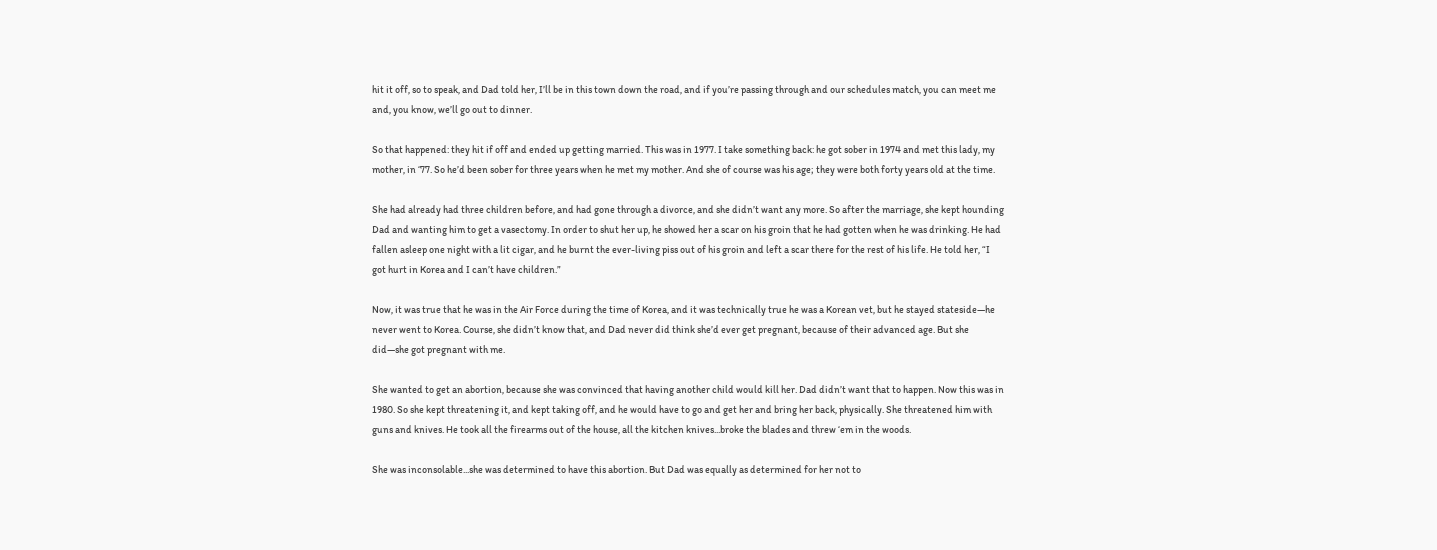hit it off, so to speak, and Dad told her, I’ll be in this town down the road, and if you’re passing through and our schedules match, you can meet me and, you know, we’ll go out to dinner.

So that happened: they hit if off and ended up getting married. This was in 1977. I take something back: he got sober in 1974 and met this lady, my mother, in ‘77. So he’d been sober for three years when he met my mother. And she of course was his age; they were both forty years old at the time.

She had already had three children before, and had gone through a divorce, and she didn’t want any more. So after the marriage, she kept hounding Dad and wanting him to get a vasectomy. In order to shut her up, he showed her a scar on his groin that he had gotten when he was drinking. He had fallen asleep one night with a lit cigar, and he burnt the ever-living piss out of his groin and left a scar there for the rest of his life. He told her, “I got hurt in Korea and I can’t have children.”

Now, it was true that he was in the Air Force during the time of Korea, and it was technically true he was a Korean vet, but he stayed stateside—he never went to Korea. Course, she didn’t know that, and Dad never did think she’d ever get pregnant, because of their advanced age. But she did—she got pregnant with me.

She wanted to get an abortion, because she was convinced that having another child would kill her. Dad didn’t want that to happen. Now this was in 1980. So she kept threatening it, and kept taking off, and he would have to go and get her and bring her back, physically. She threatened him with guns and knives. He took all the firearms out of the house, all the kitchen knives...broke the blades and threw ‘em in the woods.

She was inconsolable...she was determined to have this abortion. But Dad was equally as determined for her not to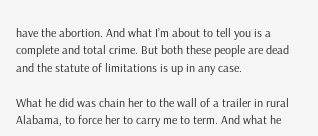have the abortion. And what I’m about to tell you is a complete and total crime. But both these people are dead and the statute of limitations is up in any case.

What he did was chain her to the wall of a trailer in rural Alabama, to force her to carry me to term. And what he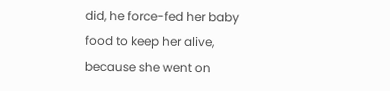did, he force-fed her baby food to keep her alive, because she went on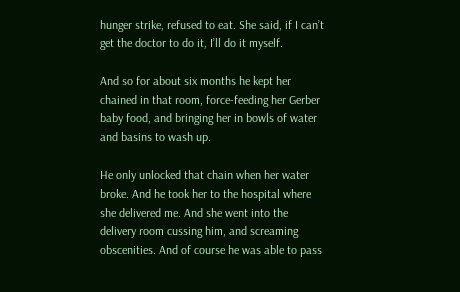hunger strike, refused to eat. She said, if I can’t get the doctor to do it, I’ll do it myself.

And so for about six months he kept her chained in that room, force-feeding her Gerber baby food, and bringing her in bowls of water and basins to wash up.

He only unlocked that chain when her water broke. And he took her to the hospital where she delivered me. And she went into the delivery room cussing him, and screaming obscenities. And of course he was able to pass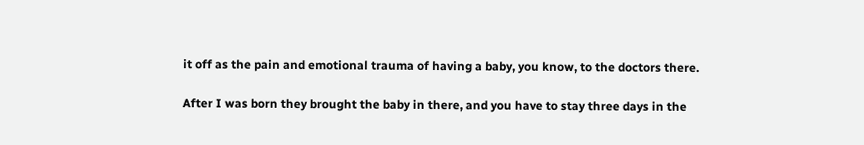it off as the pain and emotional trauma of having a baby, you know, to the doctors there.

After I was born they brought the baby in there, and you have to stay three days in the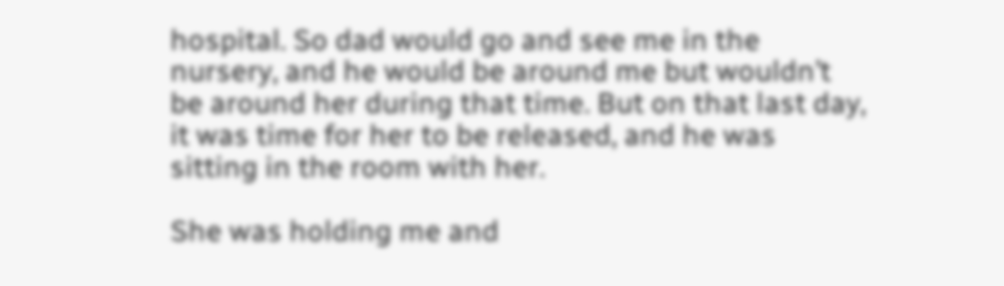hospital. So dad would go and see me in the nursery, and he would be around me but wouldn’t be around her during that time. But on that last day, it was time for her to be released, and he was sitting in the room with her.

She was holding me and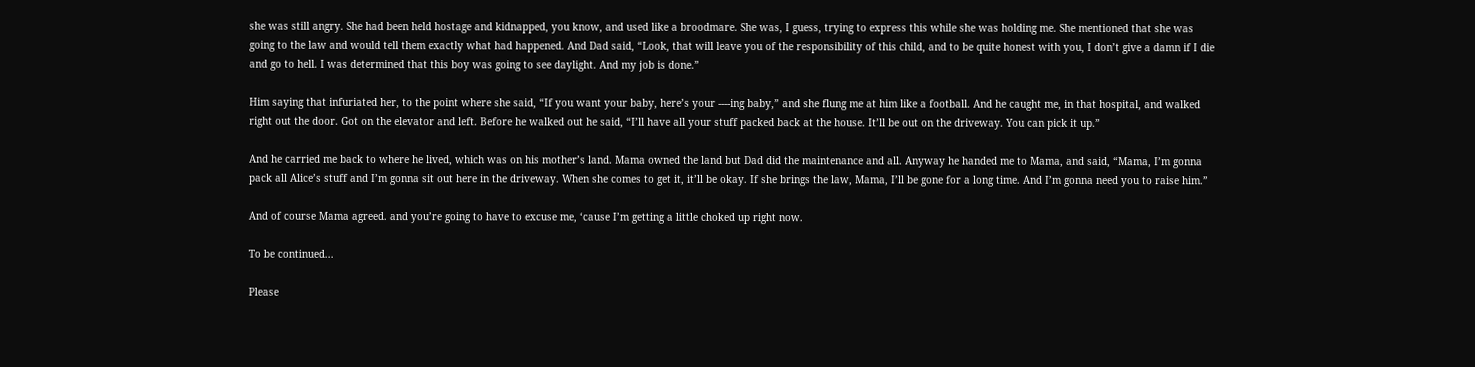she was still angry. She had been held hostage and kidnapped, you know, and used like a broodmare. She was, I guess, trying to express this while she was holding me. She mentioned that she was going to the law and would tell them exactly what had happened. And Dad said, “Look, that will leave you of the responsibility of this child, and to be quite honest with you, I don’t give a damn if I die and go to hell. I was determined that this boy was going to see daylight. And my job is done.”

Him saying that infuriated her, to the point where she said, “If you want your baby, here’s your ----ing baby,” and she flung me at him like a football. And he caught me, in that hospital, and walked right out the door. Got on the elevator and left. Before he walked out he said, “I’ll have all your stuff packed back at the house. It’ll be out on the driveway. You can pick it up.”

And he carried me back to where he lived, which was on his mother’s land. Mama owned the land but Dad did the maintenance and all. Anyway he handed me to Mama, and said, “Mama, I’m gonna pack all Alice’s stuff and I’m gonna sit out here in the driveway. When she comes to get it, it’ll be okay. If she brings the law, Mama, I’ll be gone for a long time. And I’m gonna need you to raise him.”

And of course Mama agreed. and you’re going to have to excuse me, ‘cause I’m getting a little choked up right now.

To be continued...

Please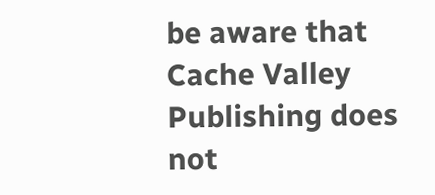be aware that Cache Valley Publishing does not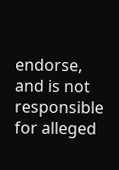endorse, and is not responsible for alleged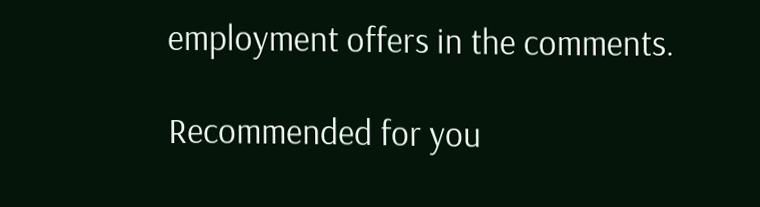employment offers in the comments.

Recommended for you